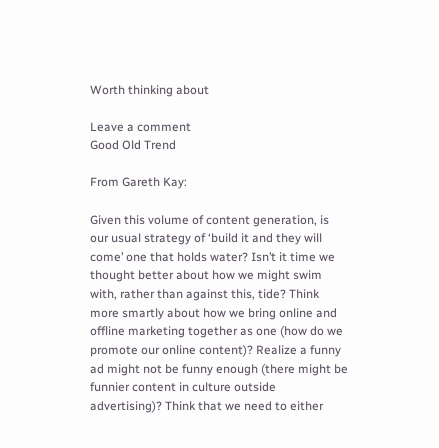Worth thinking about

Leave a comment
Good Old Trend

From Gareth Kay:

Given this volume of content generation, is our usual strategy of ‘build it and they will come’ one that holds water? Isn’t it time we thought better about how we might swim with, rather than against this, tide? Think more smartly about how we bring online and offline marketing together as one (how do we promote our online content)? Realize a funny ad might not be funny enough (there might be funnier content in culture outside advertising)? Think that we need to either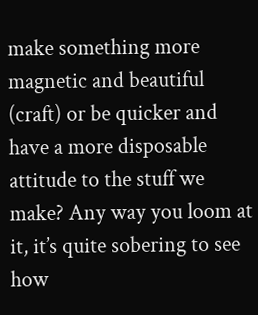make something more magnetic and beautiful (craft) or be quicker and have a more disposable attitude to the stuff we make? Any way you loom at it, it’s quite sobering to see how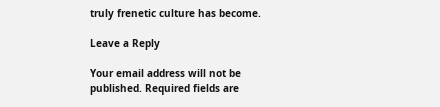truly frenetic culture has become.

Leave a Reply

Your email address will not be published. Required fields are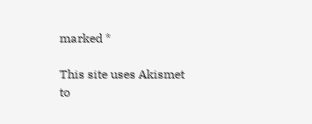marked *

This site uses Akismet to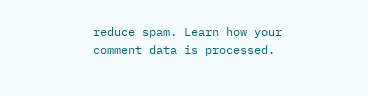reduce spam. Learn how your comment data is processed.